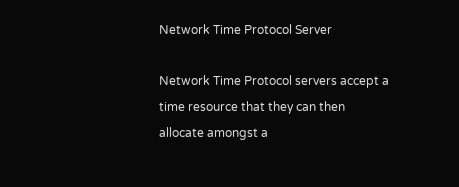Network Time Protocol Server

Network Time Protocol servers accept a time resource that they can then allocate amongst a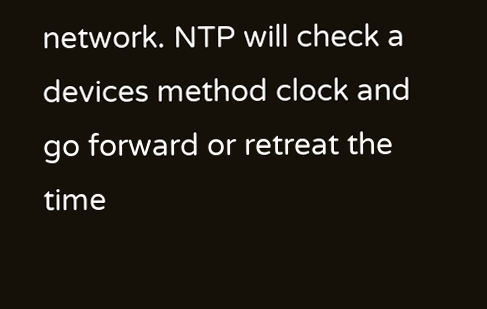network. NTP will check a devices method clock and go forward or retreat the time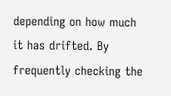depending on how much it has drifted. By frequently checking the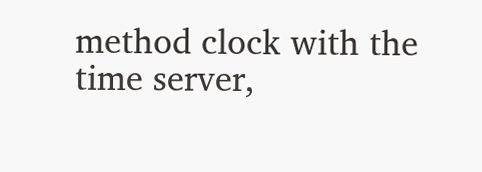method clock with the time server,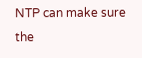NTP can make sure the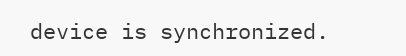device is synchronized.